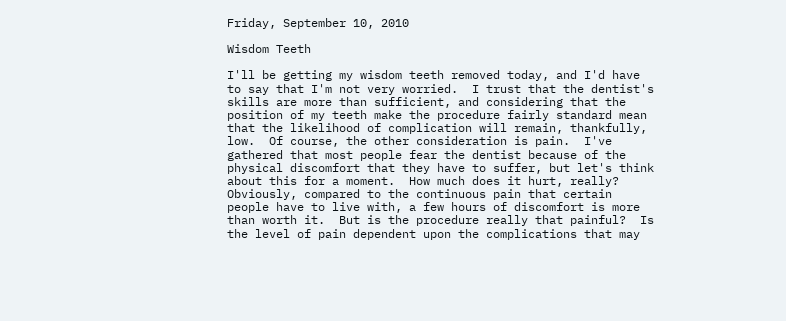Friday, September 10, 2010

Wisdom Teeth

I'll be getting my wisdom teeth removed today, and I'd have to say that I'm not very worried.  I trust that the dentist's skills are more than sufficient, and considering that the position of my teeth make the procedure fairly standard mean that the likelihood of complication will remain, thankfully, low.  Of course, the other consideration is pain.  I've gathered that most people fear the dentist because of the physical discomfort that they have to suffer, but let's think about this for a moment.  How much does it hurt, really?  Obviously, compared to the continuous pain that certain people have to live with, a few hours of discomfort is more than worth it.  But is the procedure really that painful?  Is the level of pain dependent upon the complications that may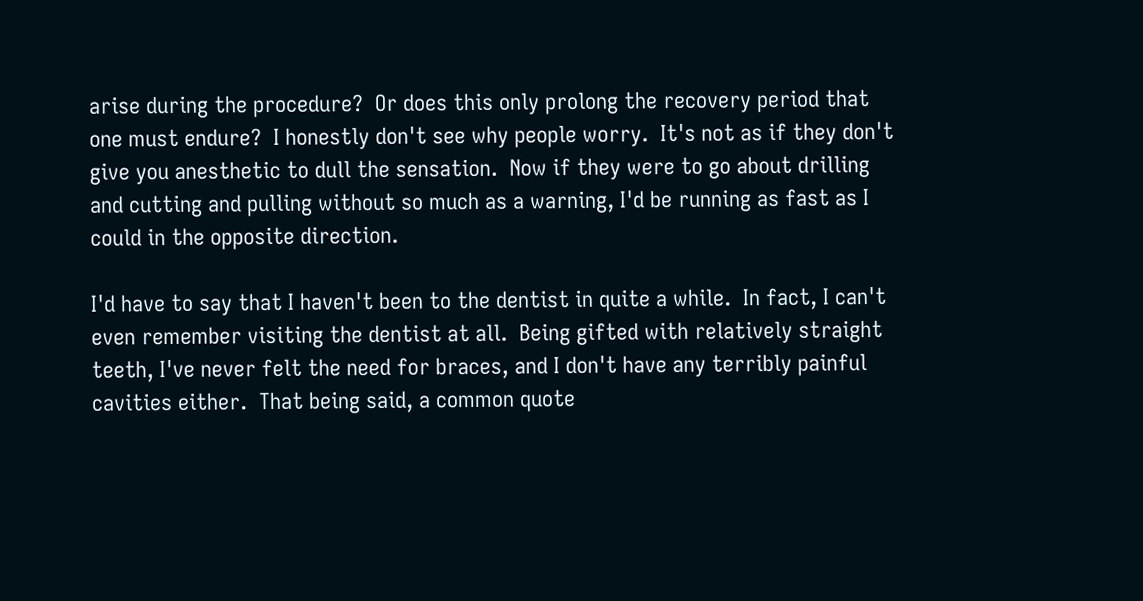arise during the procedure?  Or does this only prolong the recovery period that one must endure?  I honestly don't see why people worry.  It's not as if they don't give you anesthetic to dull the sensation.  Now if they were to go about drilling and cutting and pulling without so much as a warning, I'd be running as fast as I could in the opposite direction.

I'd have to say that I haven't been to the dentist in quite a while.  In fact, I can't even remember visiting the dentist at all.  Being gifted with relatively straight teeth, I've never felt the need for braces, and I don't have any terribly painful cavities either.  That being said, a common quote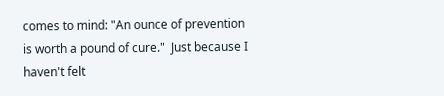comes to mind: "An ounce of prevention is worth a pound of cure."  Just because I haven't felt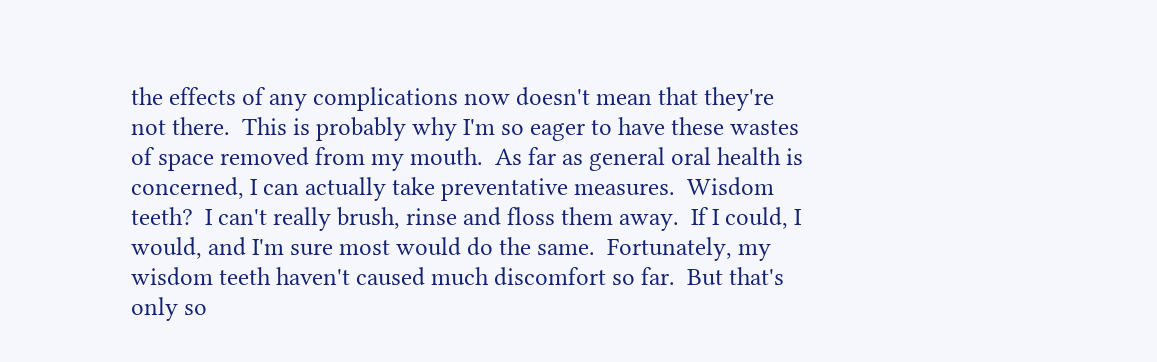the effects of any complications now doesn't mean that they're not there.  This is probably why I'm so eager to have these wastes of space removed from my mouth.  As far as general oral health is concerned, I can actually take preventative measures.  Wisdom teeth?  I can't really brush, rinse and floss them away.  If I could, I would, and I'm sure most would do the same.  Fortunately, my wisdom teeth haven't caused much discomfort so far.  But that's only so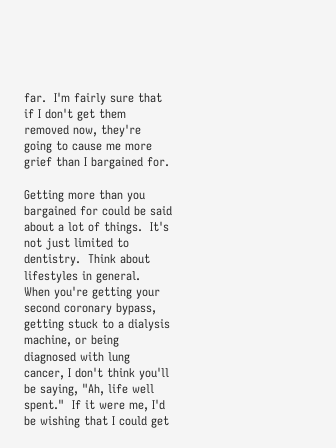far.  I'm fairly sure that if I don't get them removed now, they're going to cause me more grief than I bargained for.

Getting more than you bargained for could be said about a lot of things.  It's not just limited to dentistry.  Think about lifestyles in general.  When you're getting your second coronary bypass, getting stuck to a dialysis machine, or being diagnosed with lung cancer, I don't think you'll be saying, "Ah, life well spent."  If it were me, I'd be wishing that I could get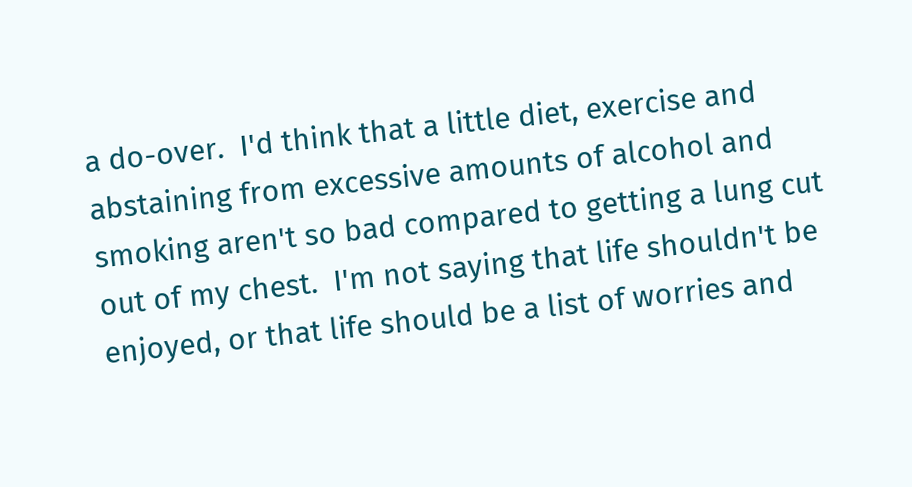a do-over.  I'd think that a little diet, exercise and abstaining from excessive amounts of alcohol and smoking aren't so bad compared to getting a lung cut out of my chest.  I'm not saying that life shouldn't be enjoyed, or that life should be a list of worries and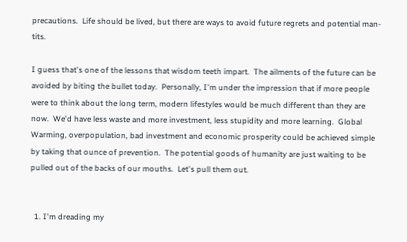precautions.  Life should be lived, but there are ways to avoid future regrets and potential man-tits.

I guess that's one of the lessons that wisdom teeth impart.  The ailments of the future can be avoided by biting the bullet today.  Personally, I'm under the impression that if more people were to think about the long term, modern lifestyles would be much different than they are now.  We'd have less waste and more investment, less stupidity and more learning.  Global Warming, overpopulation, bad investment and economic prosperity could be achieved simple by taking that ounce of prevention.  The potential goods of humanity are just waiting to be pulled out of the backs of our mouths.  Let's pull them out.


  1. I'm dreading my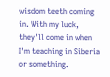wisdom teeth coming in. With my luck, they'll come in when I'm teaching in Siberia or something.